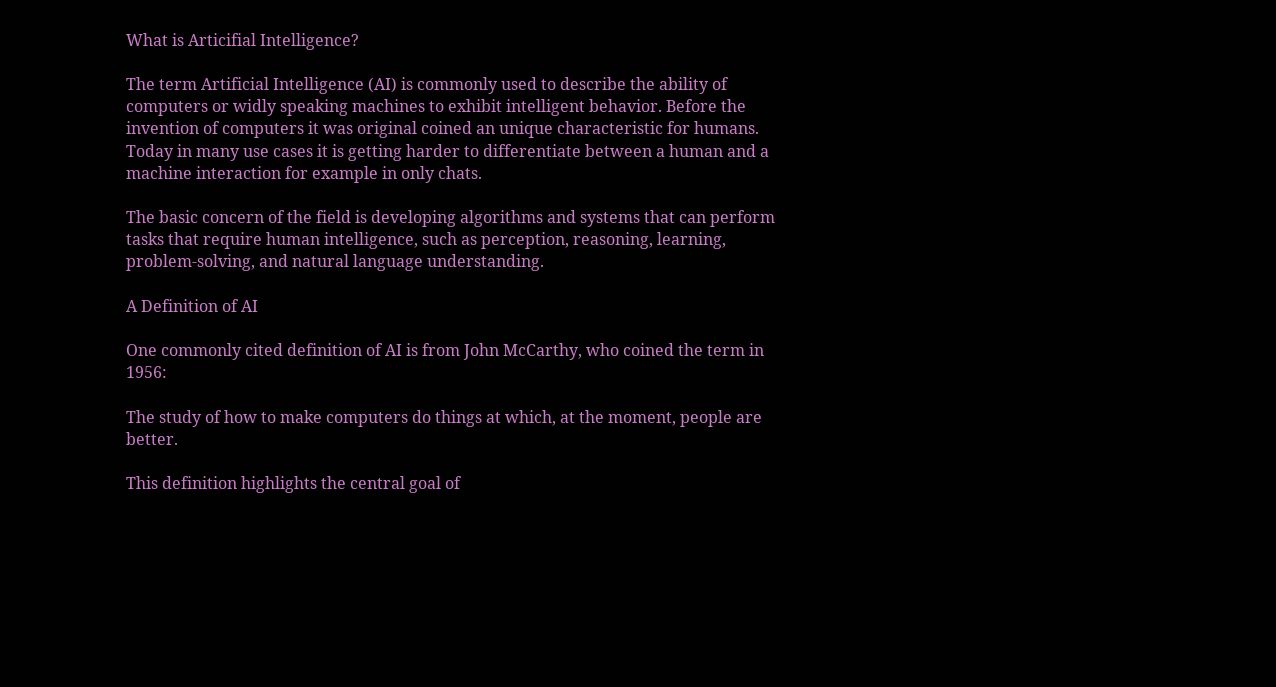What is Articifial Intelligence?

The term Artificial Intelligence (AI) is commonly used to describe the ability of computers or widly speaking machines to exhibit intelligent behavior. Before the invention of computers it was original coined an unique characteristic for humans. Today in many use cases it is getting harder to differentiate between a human and a machine interaction for example in only chats.

The basic concern of the field is developing algorithms and systems that can perform tasks that require human intelligence, such as perception, reasoning, learning, problem-solving, and natural language understanding.

A Definition of AI

One commonly cited definition of AI is from John McCarthy, who coined the term in 1956:

The study of how to make computers do things at which, at the moment, people are better.

This definition highlights the central goal of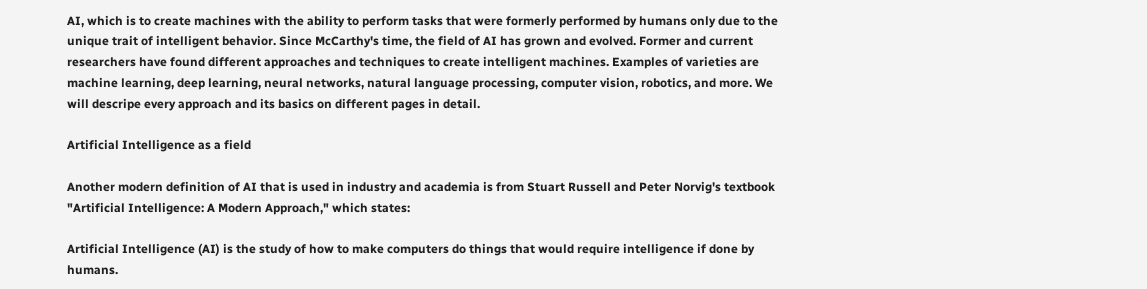AI, which is to create machines with the ability to perform tasks that were formerly performed by humans only due to the unique trait of intelligent behavior. Since McCarthy's time, the field of AI has grown and evolved. Former and current researchers have found different approaches and techniques to create intelligent machines. Examples of varieties are machine learning, deep learning, neural networks, natural language processing, computer vision, robotics, and more. We will descripe every approach and its basics on different pages in detail.

Artificial Intelligence as a field

Another modern definition of AI that is used in industry and academia is from Stuart Russell and Peter Norvig's textbook "Artificial Intelligence: A Modern Approach," which states:

Artificial Intelligence (AI) is the study of how to make computers do things that would require intelligence if done by humans.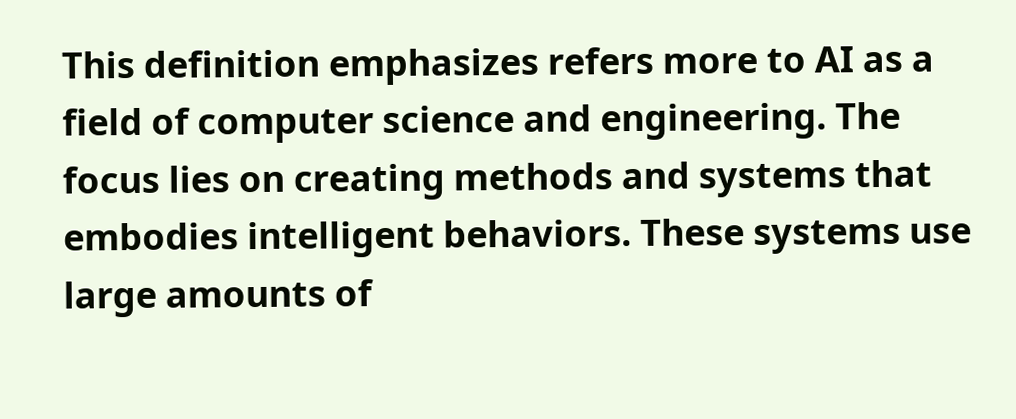This definition emphasizes refers more to AI as a field of computer science and engineering. The focus lies on creating methods and systems that embodies intelligent behaviors. These systems use large amounts of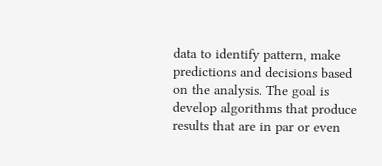data to identify pattern, make predictions and decisions based on the analysis. The goal is develop algorithms that produce results that are in par or even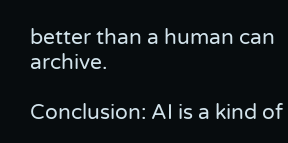better than a human can archive.

Conclusion: AI is a kind of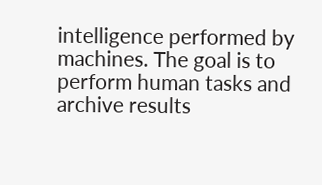intelligence performed by machines. The goal is to perform human tasks and archive results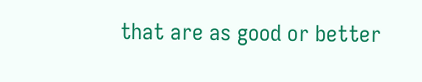that are as good or better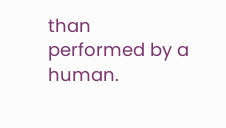than performed by a human.